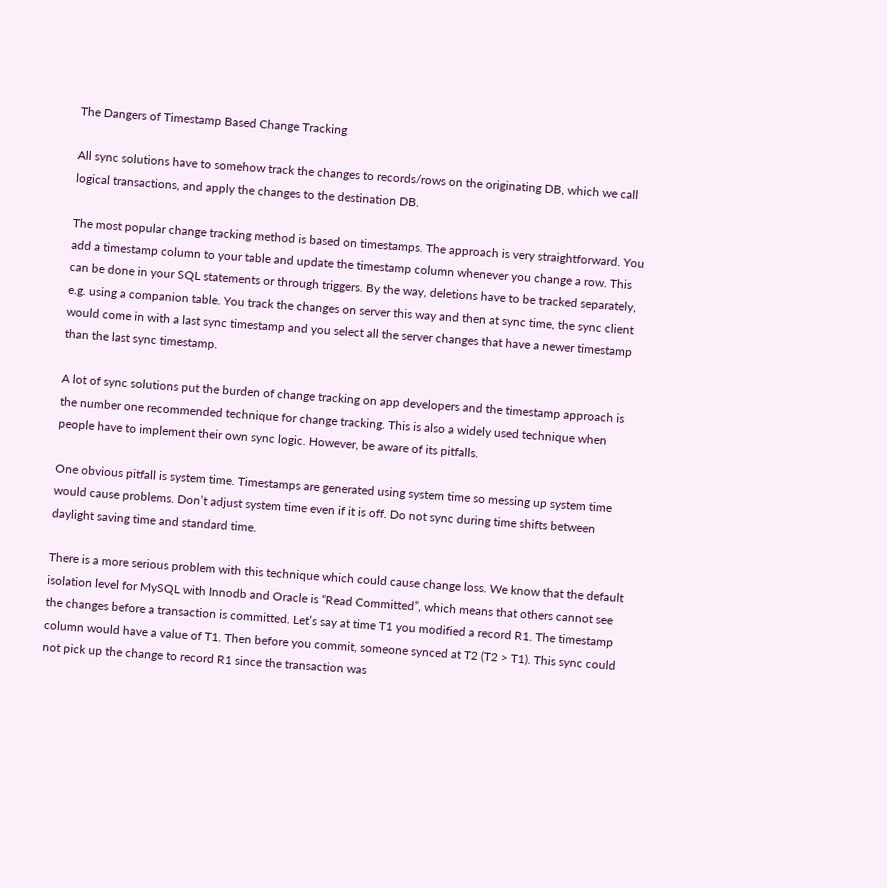The Dangers of Timestamp Based Change Tracking

All sync solutions have to somehow track the changes to records/rows on the originating DB, which we call logical transactions, and apply the changes to the destination DB.

The most popular change tracking method is based on timestamps. The approach is very straightforward. You add a timestamp column to your table and update the timestamp column whenever you change a row. This can be done in your SQL statements or through triggers. By the way, deletions have to be tracked separately, e.g. using a companion table. You track the changes on server this way and then at sync time, the sync client would come in with a last sync timestamp and you select all the server changes that have a newer timestamp than the last sync timestamp.

A lot of sync solutions put the burden of change tracking on app developers and the timestamp approach is the number one recommended technique for change tracking. This is also a widely used technique when people have to implement their own sync logic. However, be aware of its pitfalls.

One obvious pitfall is system time. Timestamps are generated using system time so messing up system time would cause problems. Don’t adjust system time even if it is off. Do not sync during time shifts between daylight saving time and standard time.

There is a more serious problem with this technique which could cause change loss. We know that the default isolation level for MySQL with Innodb and Oracle is “Read Committed”, which means that others cannot see the changes before a transaction is committed. Let’s say at time T1 you modified a record R1. The timestamp column would have a value of T1. Then before you commit, someone synced at T2 (T2 > T1). This sync could not pick up the change to record R1 since the transaction was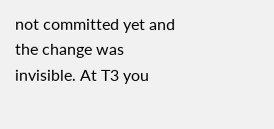not committed yet and the change was invisible. At T3 you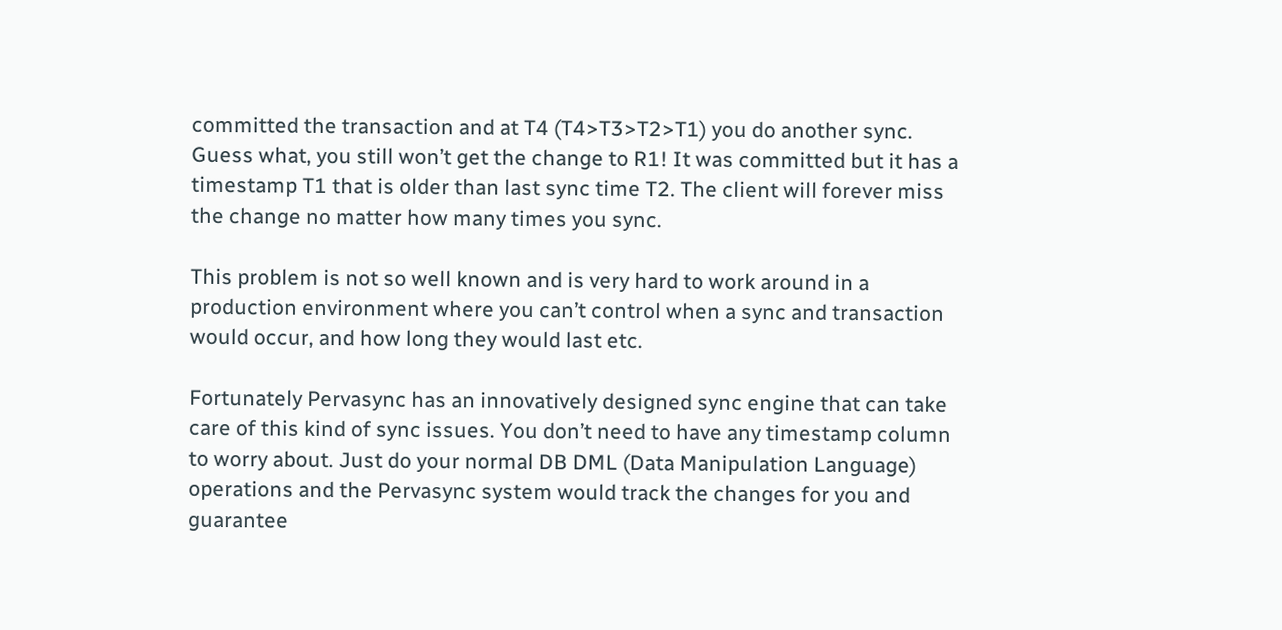committed the transaction and at T4 (T4>T3>T2>T1) you do another sync. Guess what, you still won’t get the change to R1! It was committed but it has a timestamp T1 that is older than last sync time T2. The client will forever miss the change no matter how many times you sync.

This problem is not so well known and is very hard to work around in a production environment where you can’t control when a sync and transaction would occur, and how long they would last etc.

Fortunately Pervasync has an innovatively designed sync engine that can take care of this kind of sync issues. You don’t need to have any timestamp column to worry about. Just do your normal DB DML (Data Manipulation Language) operations and the Pervasync system would track the changes for you and guarantee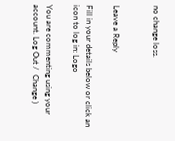no change loss.


Leave a Reply

Fill in your details below or click an icon to log in: Logo

You are commenting using your account. Log Out /  Change )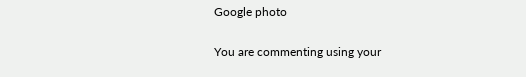Google photo

You are commenting using your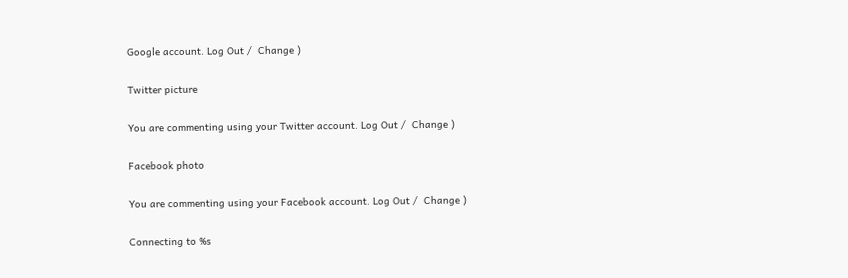Google account. Log Out /  Change )

Twitter picture

You are commenting using your Twitter account. Log Out /  Change )

Facebook photo

You are commenting using your Facebook account. Log Out /  Change )

Connecting to %s